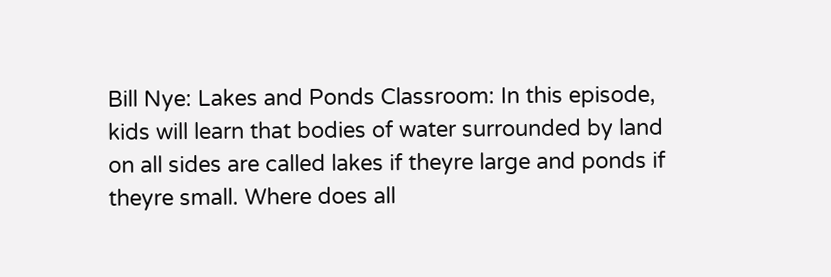Bill Nye: Lakes and Ponds Classroom: In this episode, kids will learn that bodies of water surrounded by land on all sides are called lakes if theyre large and ponds if theyre small. Where does all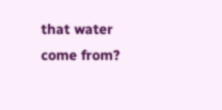that water come from?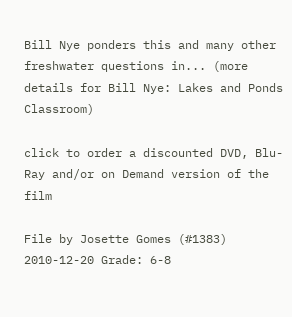Bill Nye ponders this and many other freshwater questions in... (more details for Bill Nye: Lakes and Ponds Classroom)

click to order a discounted DVD, Blu-Ray and/or on Demand version of the film

File by Josette Gomes (#1383)
2010-12-20 Grade: 6-8